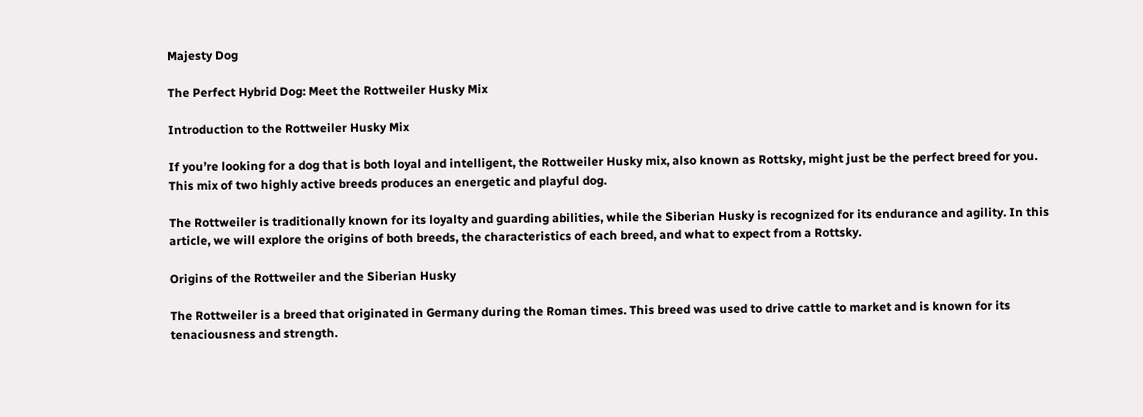Majesty Dog

The Perfect Hybrid Dog: Meet the Rottweiler Husky Mix

Introduction to the Rottweiler Husky Mix

If you’re looking for a dog that is both loyal and intelligent, the Rottweiler Husky mix, also known as Rottsky, might just be the perfect breed for you. This mix of two highly active breeds produces an energetic and playful dog.

The Rottweiler is traditionally known for its loyalty and guarding abilities, while the Siberian Husky is recognized for its endurance and agility. In this article, we will explore the origins of both breeds, the characteristics of each breed, and what to expect from a Rottsky.

Origins of the Rottweiler and the Siberian Husky

The Rottweiler is a breed that originated in Germany during the Roman times. This breed was used to drive cattle to market and is known for its tenaciousness and strength.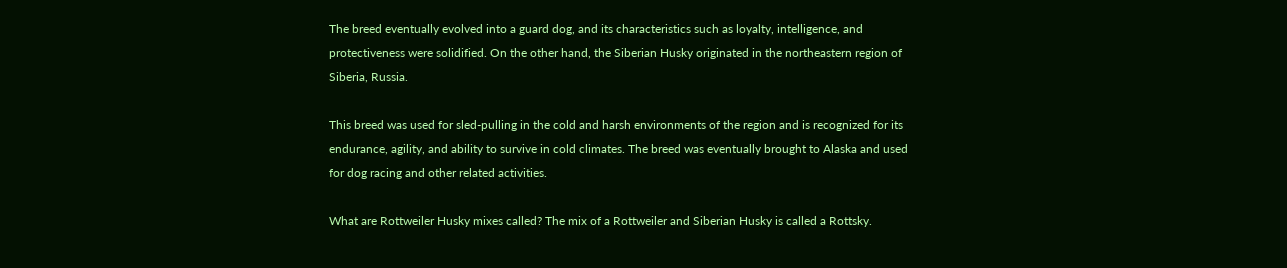The breed eventually evolved into a guard dog, and its characteristics such as loyalty, intelligence, and protectiveness were solidified. On the other hand, the Siberian Husky originated in the northeastern region of Siberia, Russia.

This breed was used for sled-pulling in the cold and harsh environments of the region and is recognized for its endurance, agility, and ability to survive in cold climates. The breed was eventually brought to Alaska and used for dog racing and other related activities.

What are Rottweiler Husky mixes called? The mix of a Rottweiler and Siberian Husky is called a Rottsky.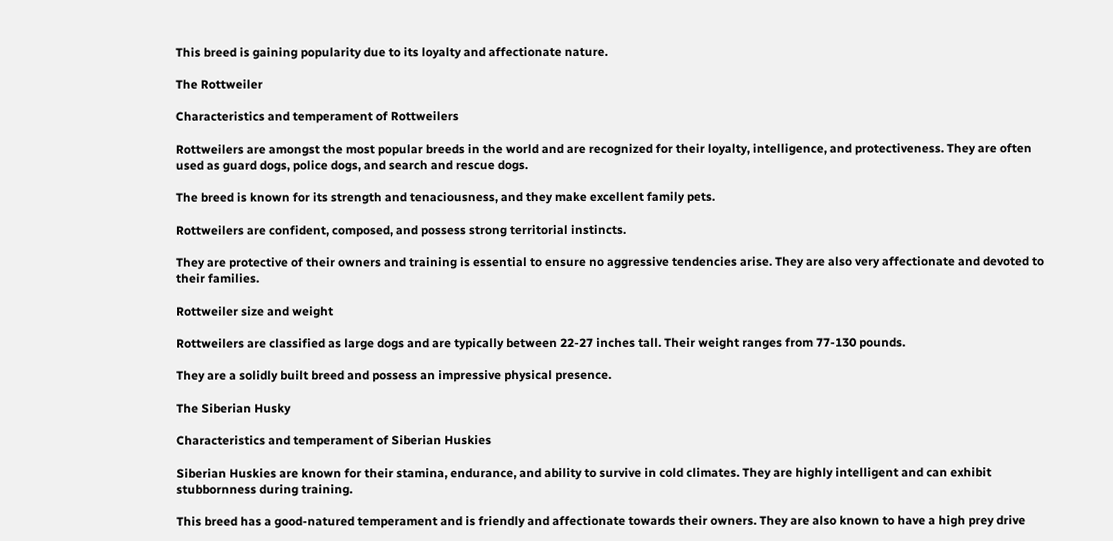This breed is gaining popularity due to its loyalty and affectionate nature.

The Rottweiler

Characteristics and temperament of Rottweilers

Rottweilers are amongst the most popular breeds in the world and are recognized for their loyalty, intelligence, and protectiveness. They are often used as guard dogs, police dogs, and search and rescue dogs.

The breed is known for its strength and tenaciousness, and they make excellent family pets.

Rottweilers are confident, composed, and possess strong territorial instincts.

They are protective of their owners and training is essential to ensure no aggressive tendencies arise. They are also very affectionate and devoted to their families.

Rottweiler size and weight

Rottweilers are classified as large dogs and are typically between 22-27 inches tall. Their weight ranges from 77-130 pounds.

They are a solidly built breed and possess an impressive physical presence.

The Siberian Husky

Characteristics and temperament of Siberian Huskies

Siberian Huskies are known for their stamina, endurance, and ability to survive in cold climates. They are highly intelligent and can exhibit stubbornness during training.

This breed has a good-natured temperament and is friendly and affectionate towards their owners. They are also known to have a high prey drive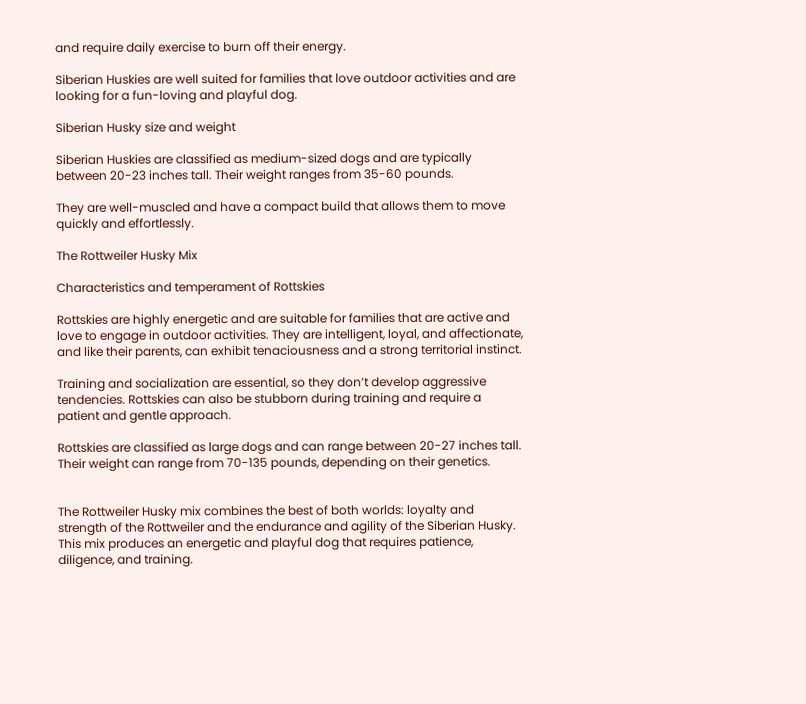and require daily exercise to burn off their energy.

Siberian Huskies are well suited for families that love outdoor activities and are looking for a fun-loving and playful dog.

Siberian Husky size and weight

Siberian Huskies are classified as medium-sized dogs and are typically between 20-23 inches tall. Their weight ranges from 35-60 pounds.

They are well-muscled and have a compact build that allows them to move quickly and effortlessly.

The Rottweiler Husky Mix

Characteristics and temperament of Rottskies

Rottskies are highly energetic and are suitable for families that are active and love to engage in outdoor activities. They are intelligent, loyal, and affectionate, and like their parents, can exhibit tenaciousness and a strong territorial instinct.

Training and socialization are essential, so they don’t develop aggressive tendencies. Rottskies can also be stubborn during training and require a patient and gentle approach.

Rottskies are classified as large dogs and can range between 20-27 inches tall. Their weight can range from 70-135 pounds, depending on their genetics.


The Rottweiler Husky mix combines the best of both worlds: loyalty and strength of the Rottweiler and the endurance and agility of the Siberian Husky. This mix produces an energetic and playful dog that requires patience, diligence, and training.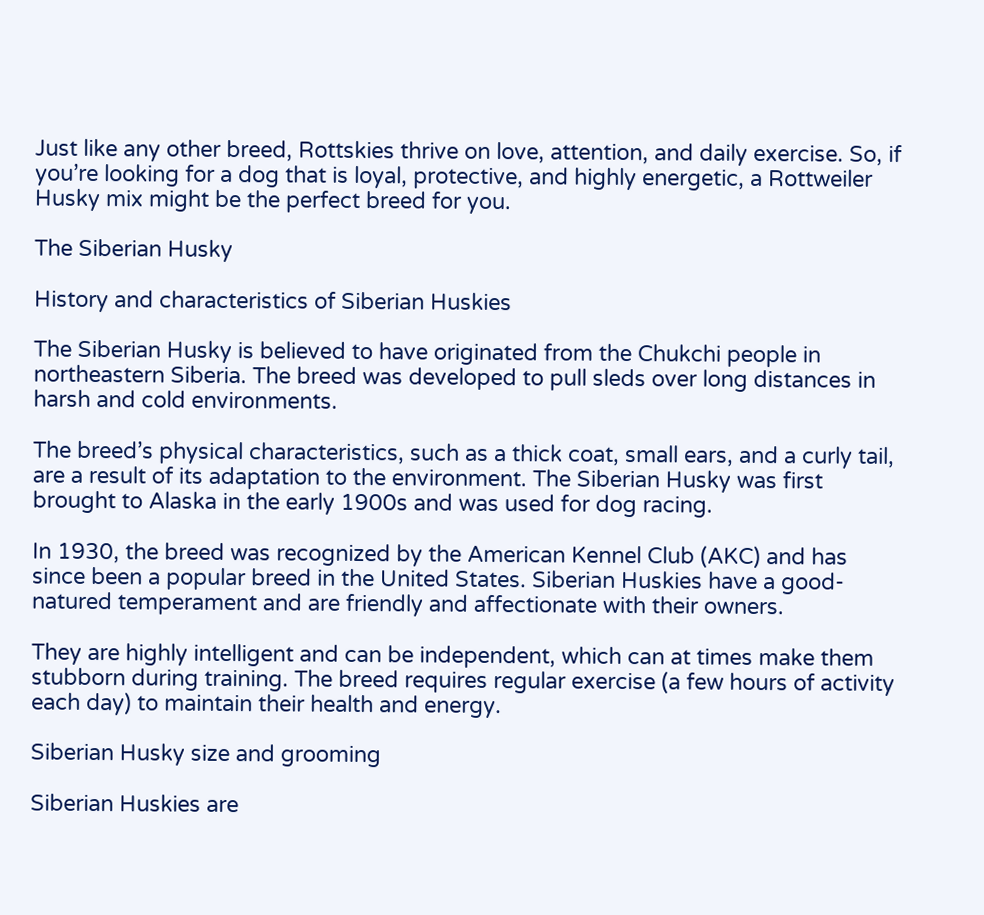Just like any other breed, Rottskies thrive on love, attention, and daily exercise. So, if you’re looking for a dog that is loyal, protective, and highly energetic, a Rottweiler Husky mix might be the perfect breed for you.

The Siberian Husky

History and characteristics of Siberian Huskies

The Siberian Husky is believed to have originated from the Chukchi people in northeastern Siberia. The breed was developed to pull sleds over long distances in harsh and cold environments.

The breed’s physical characteristics, such as a thick coat, small ears, and a curly tail, are a result of its adaptation to the environment. The Siberian Husky was first brought to Alaska in the early 1900s and was used for dog racing.

In 1930, the breed was recognized by the American Kennel Club (AKC) and has since been a popular breed in the United States. Siberian Huskies have a good-natured temperament and are friendly and affectionate with their owners.

They are highly intelligent and can be independent, which can at times make them stubborn during training. The breed requires regular exercise (a few hours of activity each day) to maintain their health and energy.

Siberian Husky size and grooming

Siberian Huskies are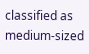classified as medium-sized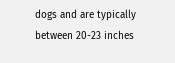dogs and are typically between 20-23 inches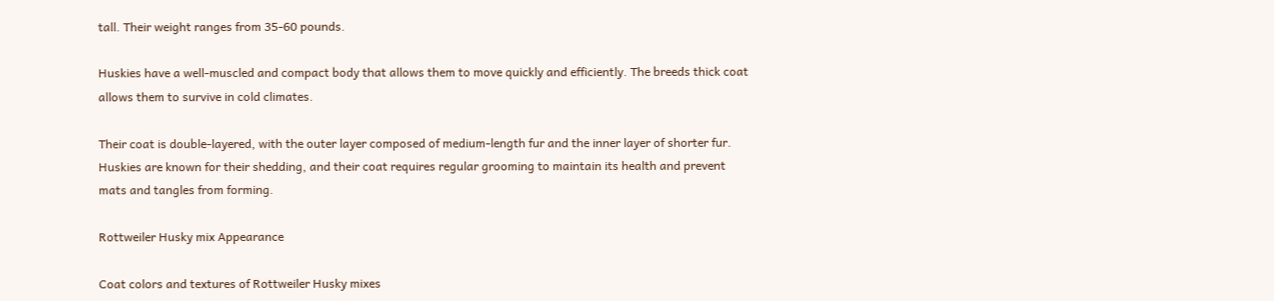tall. Their weight ranges from 35-60 pounds.

Huskies have a well-muscled and compact body that allows them to move quickly and efficiently. The breeds thick coat allows them to survive in cold climates.

Their coat is double-layered, with the outer layer composed of medium-length fur and the inner layer of shorter fur. Huskies are known for their shedding, and their coat requires regular grooming to maintain its health and prevent mats and tangles from forming.

Rottweiler Husky mix Appearance

Coat colors and textures of Rottweiler Husky mixes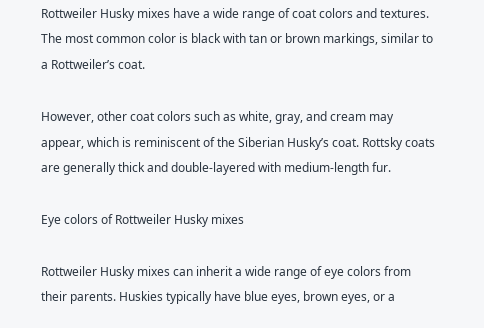Rottweiler Husky mixes have a wide range of coat colors and textures. The most common color is black with tan or brown markings, similar to a Rottweiler’s coat.

However, other coat colors such as white, gray, and cream may appear, which is reminiscent of the Siberian Husky’s coat. Rottsky coats are generally thick and double-layered with medium-length fur.

Eye colors of Rottweiler Husky mixes

Rottweiler Husky mixes can inherit a wide range of eye colors from their parents. Huskies typically have blue eyes, brown eyes, or a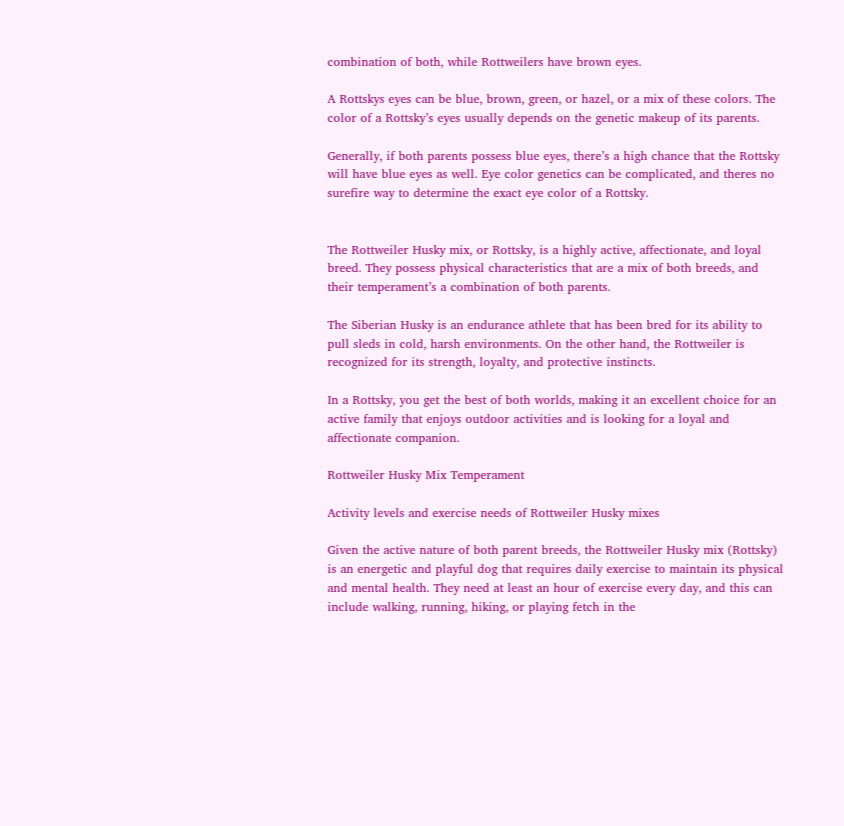combination of both, while Rottweilers have brown eyes.

A Rottskys eyes can be blue, brown, green, or hazel, or a mix of these colors. The color of a Rottsky’s eyes usually depends on the genetic makeup of its parents.

Generally, if both parents possess blue eyes, there’s a high chance that the Rottsky will have blue eyes as well. Eye color genetics can be complicated, and theres no surefire way to determine the exact eye color of a Rottsky.


The Rottweiler Husky mix, or Rottsky, is a highly active, affectionate, and loyal breed. They possess physical characteristics that are a mix of both breeds, and their temperament’s a combination of both parents.

The Siberian Husky is an endurance athlete that has been bred for its ability to pull sleds in cold, harsh environments. On the other hand, the Rottweiler is recognized for its strength, loyalty, and protective instincts.

In a Rottsky, you get the best of both worlds, making it an excellent choice for an active family that enjoys outdoor activities and is looking for a loyal and affectionate companion.

Rottweiler Husky Mix Temperament

Activity levels and exercise needs of Rottweiler Husky mixes

Given the active nature of both parent breeds, the Rottweiler Husky mix (Rottsky) is an energetic and playful dog that requires daily exercise to maintain its physical and mental health. They need at least an hour of exercise every day, and this can include walking, running, hiking, or playing fetch in the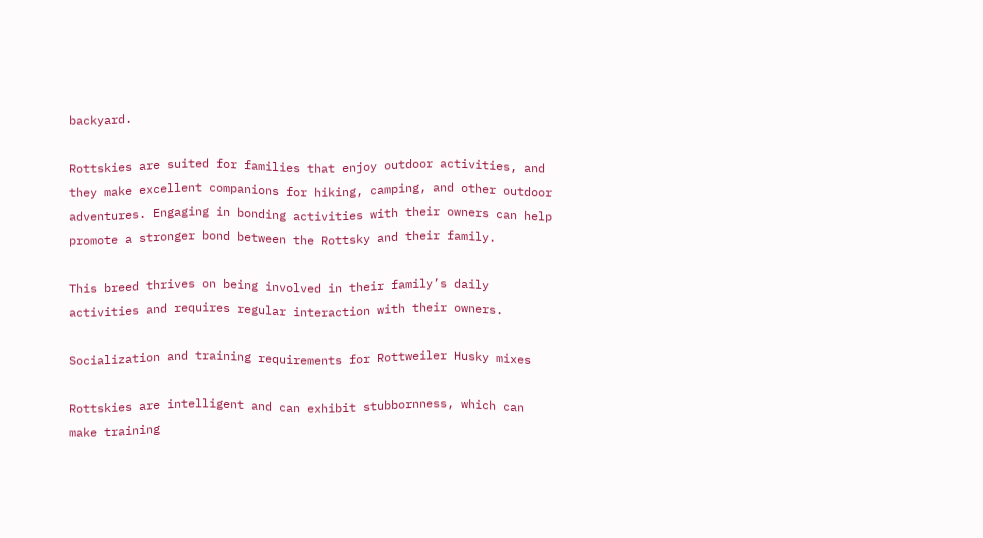backyard.

Rottskies are suited for families that enjoy outdoor activities, and they make excellent companions for hiking, camping, and other outdoor adventures. Engaging in bonding activities with their owners can help promote a stronger bond between the Rottsky and their family.

This breed thrives on being involved in their family’s daily activities and requires regular interaction with their owners.

Socialization and training requirements for Rottweiler Husky mixes

Rottskies are intelligent and can exhibit stubbornness, which can make training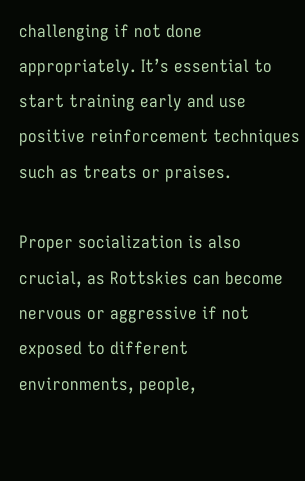challenging if not done appropriately. It’s essential to start training early and use positive reinforcement techniques such as treats or praises.

Proper socialization is also crucial, as Rottskies can become nervous or aggressive if not exposed to different environments, people,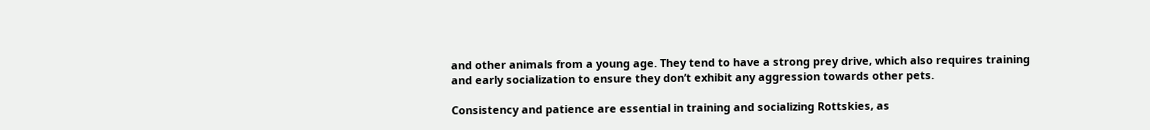and other animals from a young age. They tend to have a strong prey drive, which also requires training and early socialization to ensure they don’t exhibit any aggression towards other pets.

Consistency and patience are essential in training and socializing Rottskies, as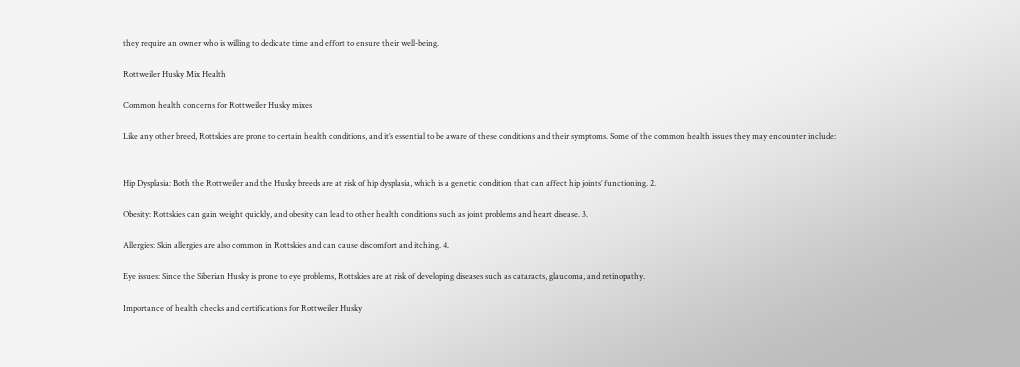they require an owner who is willing to dedicate time and effort to ensure their well-being.

Rottweiler Husky Mix Health

Common health concerns for Rottweiler Husky mixes

Like any other breed, Rottskies are prone to certain health conditions, and it’s essential to be aware of these conditions and their symptoms. Some of the common health issues they may encounter include:


Hip Dysplasia: Both the Rottweiler and the Husky breeds are at risk of hip dysplasia, which is a genetic condition that can affect hip joints’ functioning. 2.

Obesity: Rottskies can gain weight quickly, and obesity can lead to other health conditions such as joint problems and heart disease. 3.

Allergies: Skin allergies are also common in Rottskies and can cause discomfort and itching. 4.

Eye issues: Since the Siberian Husky is prone to eye problems, Rottskies are at risk of developing diseases such as cataracts, glaucoma, and retinopathy.

Importance of health checks and certifications for Rottweiler Husky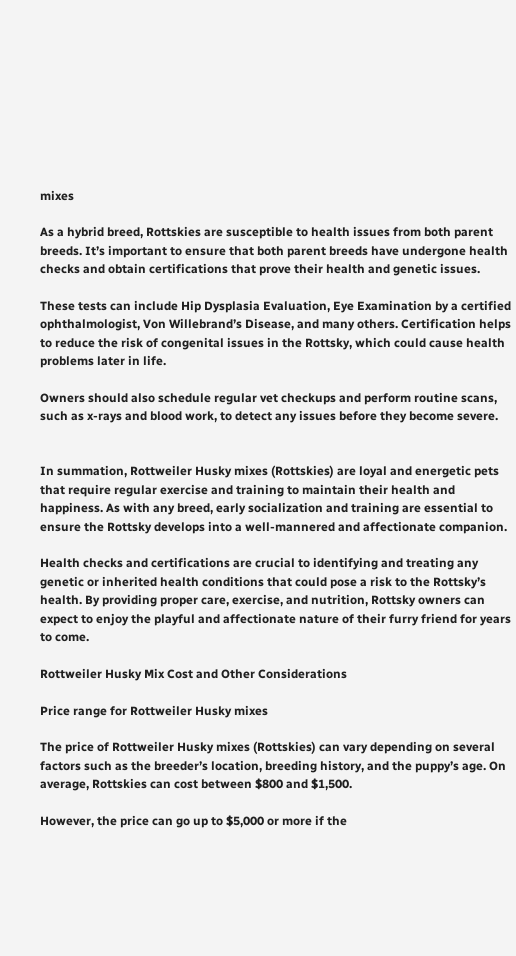mixes

As a hybrid breed, Rottskies are susceptible to health issues from both parent breeds. It’s important to ensure that both parent breeds have undergone health checks and obtain certifications that prove their health and genetic issues.

These tests can include Hip Dysplasia Evaluation, Eye Examination by a certified ophthalmologist, Von Willebrand’s Disease, and many others. Certification helps to reduce the risk of congenital issues in the Rottsky, which could cause health problems later in life.

Owners should also schedule regular vet checkups and perform routine scans, such as x-rays and blood work, to detect any issues before they become severe.


In summation, Rottweiler Husky mixes (Rottskies) are loyal and energetic pets that require regular exercise and training to maintain their health and happiness. As with any breed, early socialization and training are essential to ensure the Rottsky develops into a well-mannered and affectionate companion.

Health checks and certifications are crucial to identifying and treating any genetic or inherited health conditions that could pose a risk to the Rottsky’s health. By providing proper care, exercise, and nutrition, Rottsky owners can expect to enjoy the playful and affectionate nature of their furry friend for years to come.

Rottweiler Husky Mix Cost and Other Considerations

Price range for Rottweiler Husky mixes

The price of Rottweiler Husky mixes (Rottskies) can vary depending on several factors such as the breeder’s location, breeding history, and the puppy’s age. On average, Rottskies can cost between $800 and $1,500.

However, the price can go up to $5,000 or more if the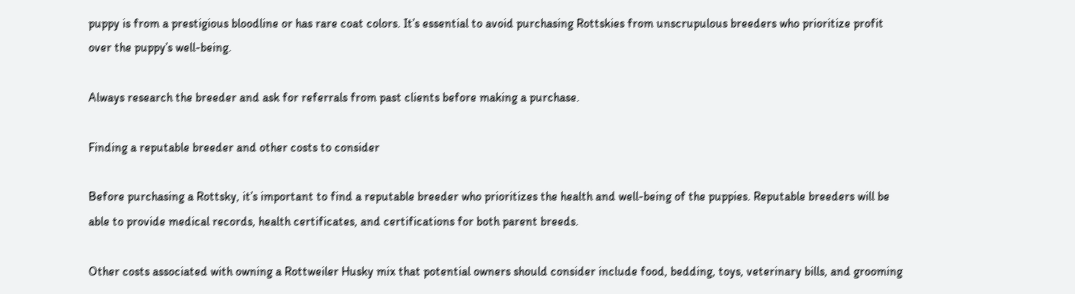puppy is from a prestigious bloodline or has rare coat colors. It’s essential to avoid purchasing Rottskies from unscrupulous breeders who prioritize profit over the puppy’s well-being.

Always research the breeder and ask for referrals from past clients before making a purchase.

Finding a reputable breeder and other costs to consider

Before purchasing a Rottsky, it’s important to find a reputable breeder who prioritizes the health and well-being of the puppies. Reputable breeders will be able to provide medical records, health certificates, and certifications for both parent breeds.

Other costs associated with owning a Rottweiler Husky mix that potential owners should consider include food, bedding, toys, veterinary bills, and grooming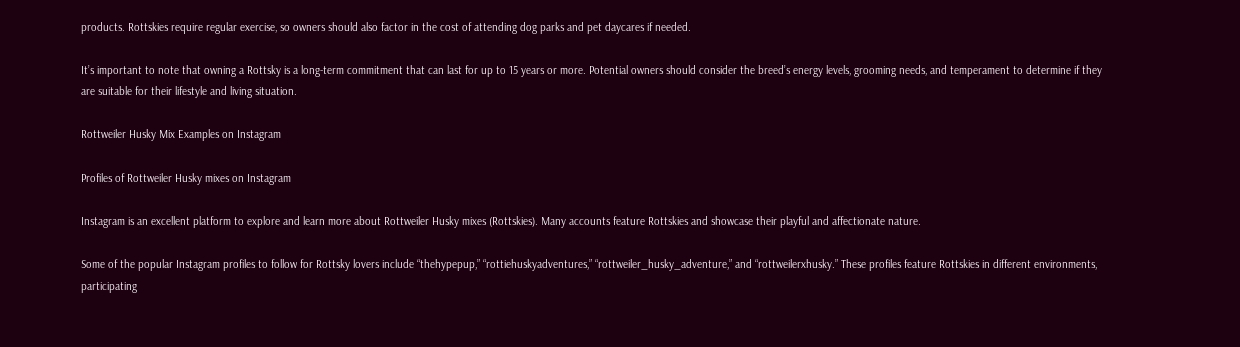products. Rottskies require regular exercise, so owners should also factor in the cost of attending dog parks and pet daycares if needed.

It’s important to note that owning a Rottsky is a long-term commitment that can last for up to 15 years or more. Potential owners should consider the breed’s energy levels, grooming needs, and temperament to determine if they are suitable for their lifestyle and living situation.

Rottweiler Husky Mix Examples on Instagram

Profiles of Rottweiler Husky mixes on Instagram

Instagram is an excellent platform to explore and learn more about Rottweiler Husky mixes (Rottskies). Many accounts feature Rottskies and showcase their playful and affectionate nature.

Some of the popular Instagram profiles to follow for Rottsky lovers include “thehypepup,” “rottiehuskyadventures,” “rottweiler_husky_adventure,” and “rottweilerxhusky.” These profiles feature Rottskies in different environments, participating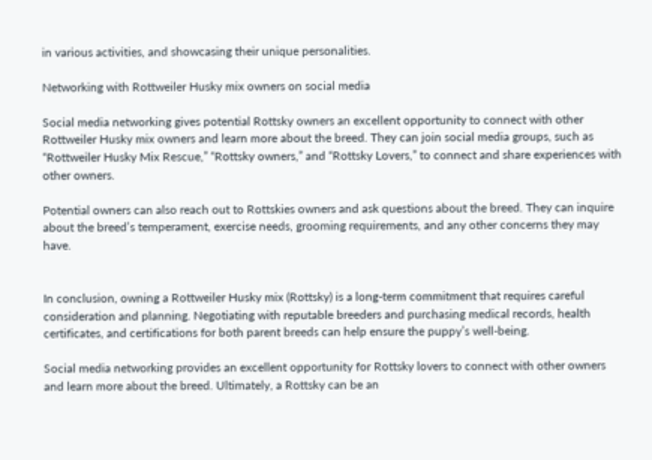in various activities, and showcasing their unique personalities.

Networking with Rottweiler Husky mix owners on social media

Social media networking gives potential Rottsky owners an excellent opportunity to connect with other Rottweiler Husky mix owners and learn more about the breed. They can join social media groups, such as “Rottweiler Husky Mix Rescue,” “Rottsky owners,” and “Rottsky Lovers,” to connect and share experiences with other owners.

Potential owners can also reach out to Rottskies owners and ask questions about the breed. They can inquire about the breed’s temperament, exercise needs, grooming requirements, and any other concerns they may have.


In conclusion, owning a Rottweiler Husky mix (Rottsky) is a long-term commitment that requires careful consideration and planning. Negotiating with reputable breeders and purchasing medical records, health certificates, and certifications for both parent breeds can help ensure the puppy’s well-being.

Social media networking provides an excellent opportunity for Rottsky lovers to connect with other owners and learn more about the breed. Ultimately, a Rottsky can be an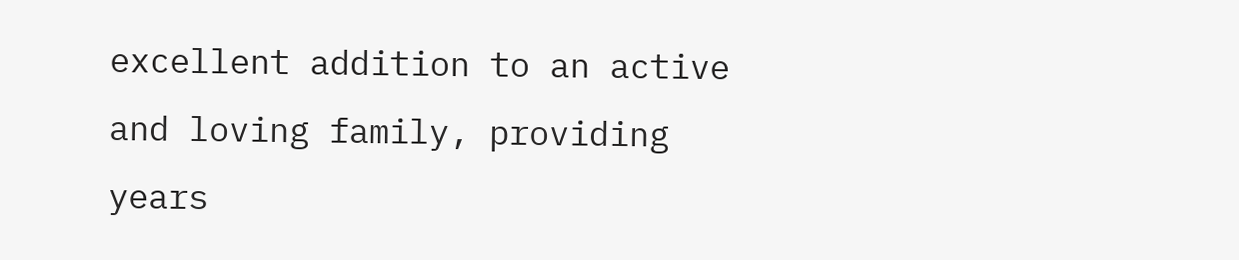excellent addition to an active and loving family, providing years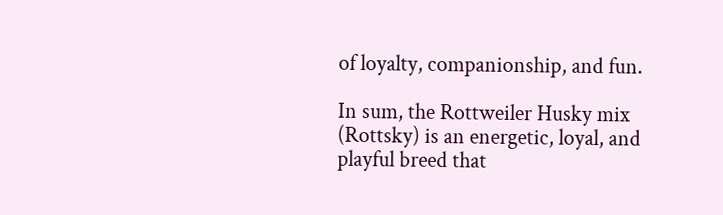of loyalty, companionship, and fun.

In sum, the Rottweiler Husky mix (Rottsky) is an energetic, loyal, and playful breed that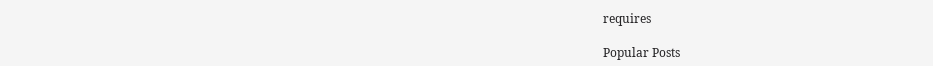requires

Popular Posts